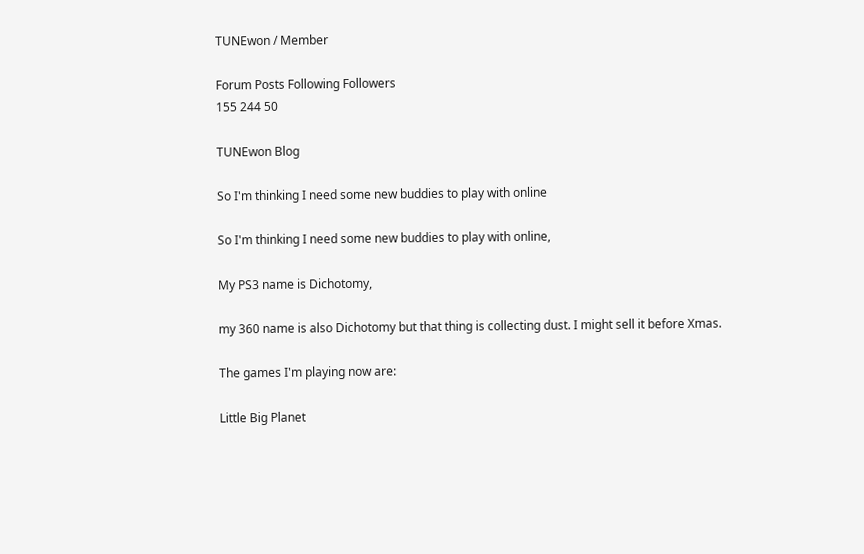TUNEwon / Member

Forum Posts Following Followers
155 244 50

TUNEwon Blog

So I'm thinking I need some new buddies to play with online

So I'm thinking I need some new buddies to play with online,

My PS3 name is Dichotomy,

my 360 name is also Dichotomy but that thing is collecting dust. I might sell it before Xmas.

The games I'm playing now are:

Little Big Planet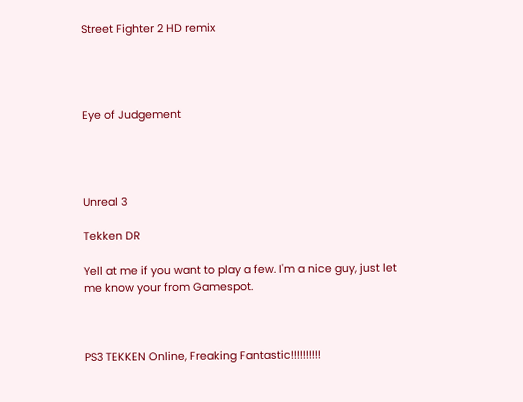Street Fighter 2 HD remix




Eye of Judgement




Unreal 3

Tekken DR

Yell at me if you want to play a few. I'm a nice guy, just let me know your from Gamespot.



PS3 TEKKEN Online, Freaking Fantastic!!!!!!!!!!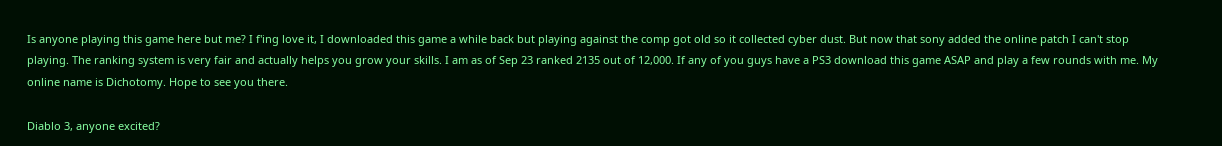Is anyone playing this game here but me? I f'ing love it, I downloaded this game a while back but playing against the comp got old so it collected cyber dust. But now that sony added the online patch I can't stop playing. The ranking system is very fair and actually helps you grow your skills. I am as of Sep 23 ranked 2135 out of 12,000. If any of you guys have a PS3 download this game ASAP and play a few rounds with me. My online name is Dichotomy. Hope to see you there.

Diablo 3, anyone excited?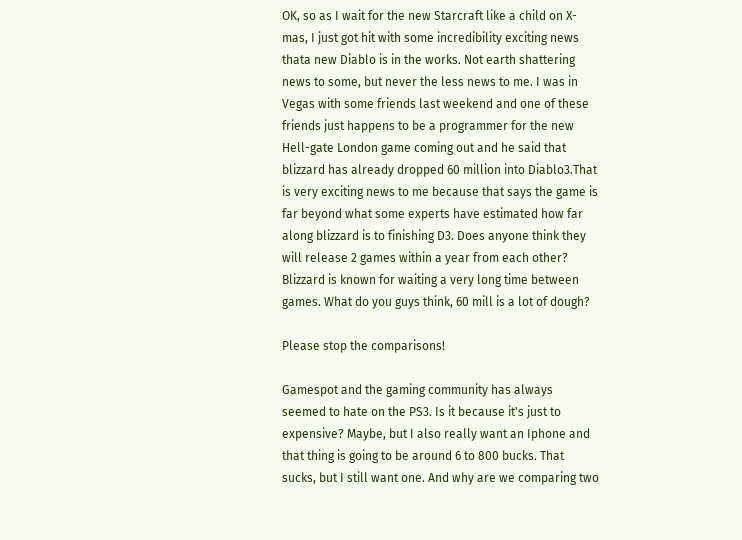OK, so as I wait for the new Starcraft like a child on X-mas, I just got hit with some incredibility exciting news thata new Diablo is in the works. Not earth shattering news to some, but never the less news to me. I was in Vegas with some friends last weekend and one of these friends just happens to be a programmer for the new Hell-gate London game coming out and he said that blizzard has already dropped 60 million into Diablo3.That is very exciting news to me because that says the game is far beyond what some experts have estimated how far along blizzard is to finishing D3. Does anyone think they will release 2 games within a year from each other? Blizzard is known for waiting a very long time between games. What do you guys think, 60 mill is a lot of dough?

Please stop the comparisons!

Gamespot and the gaming community has always seemed to hate on the PS3. Is it because it's just to expensive? Maybe, but I also really want an Iphone and that thing is going to be around 6 to 800 bucks. That sucks, but I still want one. And why are we comparing two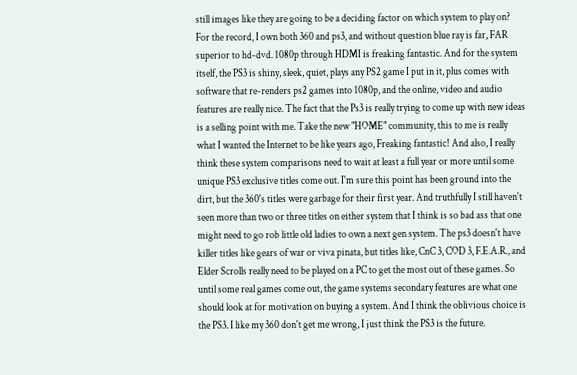still images like they are going to be a deciding factor on which system to play on? For the record, I own both 360 and ps3, and without question blue ray is far, FAR superior to hd-dvd. 1080p through HDMI is freaking fantastic. And for the system itself, the PS3 is shiny, sleek, quiet, plays any PS2 game I put in it, plus comes with software that re-renders ps2 games into 1080p, and the online, video and audio features are really nice. The fact that the Ps3 is really trying to come up with new ideas is a selling point with me. Take the new "HOME" community, this to me is really what I wanted the Internet to be like years ago, Freaking fantastic! And also, I really think these system comparisons need to wait at least a full year or more until some unique PS3 exclusive titles come out. I'm sure this point has been ground into the dirt, but the 360's titles were garbage for their first year. And truthfully I still haven't seen more than two or three titles on either system that I think is so bad ass that one might need to go rob little old ladies to own a next gen system. The ps3 doesn't have killer titles like gears of war or viva pinata, but titles like, CnC 3, COD 3, F.E.A.R., and Elder Scrolls really need to be played on a PC to get the most out of these games. So until some real games come out, the game systems secondary features are what one should look at for motivation on buying a system. And I think the oblivious choice is the PS3. I like my 360 don't get me wrong, I just think the PS3 is the future.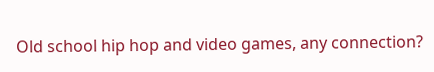Old school hip hop and video games, any connection?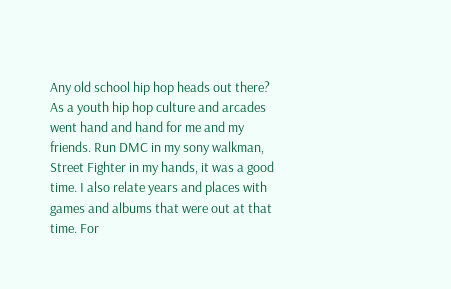Any old school hip hop heads out there? As a youth hip hop culture and arcades went hand and hand for me and my friends. Run DMC in my sony walkman, Street Fighter in my hands, it was a good time. I also relate years and places with games and albums that were out at that time. For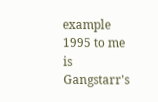example 1995 to me is Gangstarr's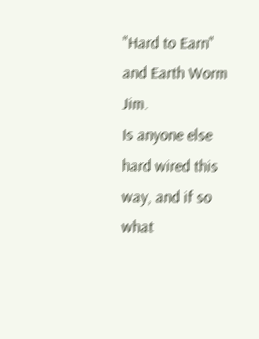"Hard to Earn" and Earth Worm Jim.
Is anyone else hard wired this way, and if so what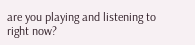are you playing and listening to right now?